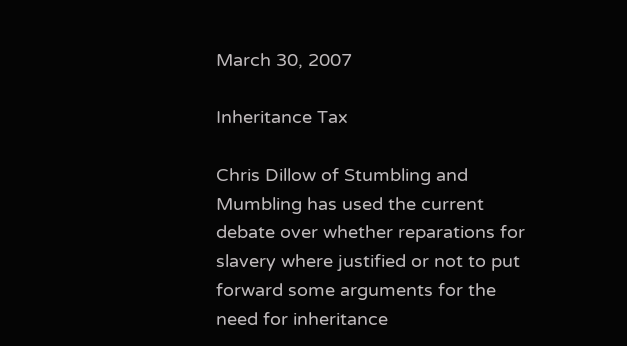March 30, 2007

Inheritance Tax

Chris Dillow of Stumbling and Mumbling has used the current debate over whether reparations for slavery where justified or not to put forward some arguments for the need for inheritance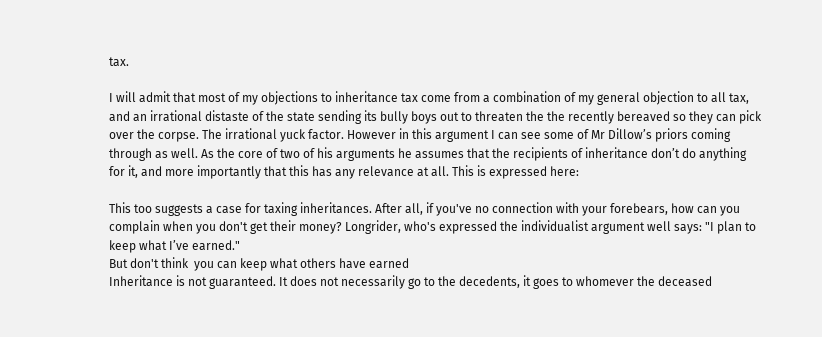tax.

I will admit that most of my objections to inheritance tax come from a combination of my general objection to all tax, and an irrational distaste of the state sending its bully boys out to threaten the the recently bereaved so they can pick over the corpse. The irrational yuck factor. However in this argument I can see some of Mr Dillow’s priors coming through as well. As the core of two of his arguments he assumes that the recipients of inheritance don’t do anything for it, and more importantly that this has any relevance at all. This is expressed here:

This too suggests a case for taxing inheritances. After all, if you've no connection with your forebears, how can you complain when you don't get their money? Longrider, who's expressed the individualist argument well says: "I plan to keep what I’ve earned."
But don't think  you can keep what others have earned
Inheritance is not guaranteed. It does not necessarily go to the decedents, it goes to whomever the deceased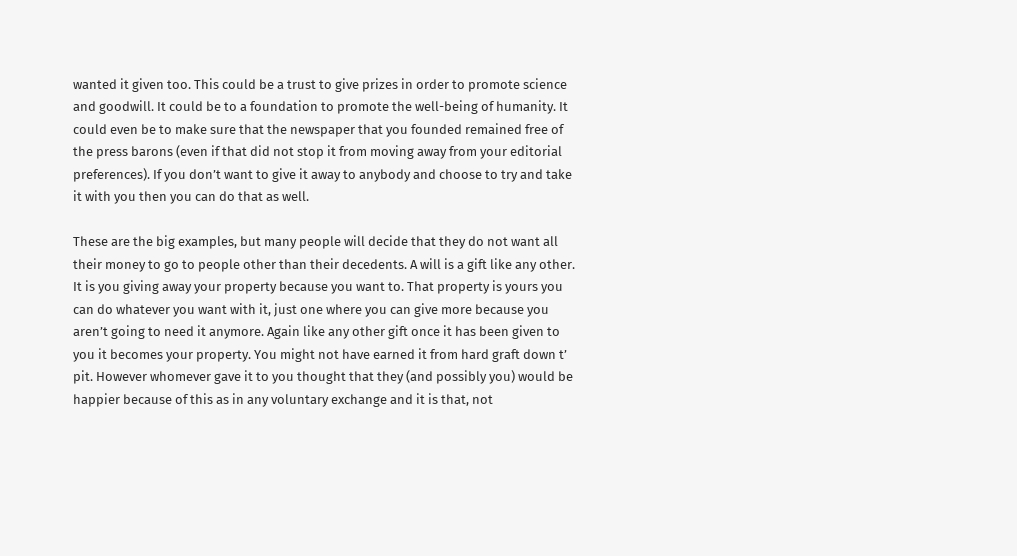wanted it given too. This could be a trust to give prizes in order to promote science and goodwill. It could be to a foundation to promote the well-being of humanity. It could even be to make sure that the newspaper that you founded remained free of the press barons (even if that did not stop it from moving away from your editorial preferences). If you don’t want to give it away to anybody and choose to try and take it with you then you can do that as well.

These are the big examples, but many people will decide that they do not want all their money to go to people other than their decedents. A will is a gift like any other. It is you giving away your property because you want to. That property is yours you can do whatever you want with it, just one where you can give more because you aren’t going to need it anymore. Again like any other gift once it has been given to you it becomes your property. You might not have earned it from hard graft down t’ pit. However whomever gave it to you thought that they (and possibly you) would be happier because of this as in any voluntary exchange and it is that, not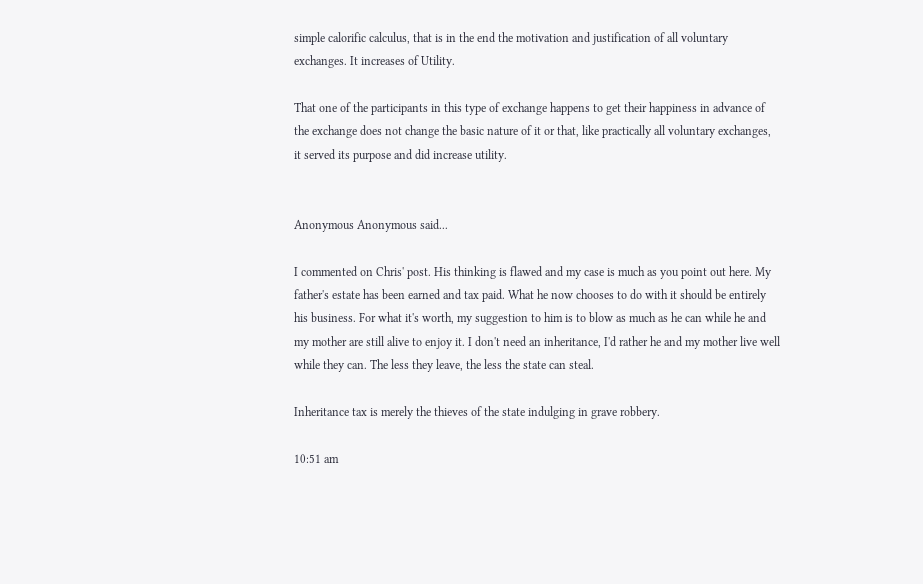simple calorific calculus, that is in the end the motivation and justification of all voluntary exchanges. It increases of Utility.

That one of the participants in this type of exchange happens to get their happiness in advance of the exchange does not change the basic nature of it or that, like practically all voluntary exchanges, it served its purpose and did increase utility.


Anonymous Anonymous said...

I commented on Chris' post. His thinking is flawed and my case is much as you point out here. My father's estate has been earned and tax paid. What he now chooses to do with it should be entirely his business. For what it's worth, my suggestion to him is to blow as much as he can while he and my mother are still alive to enjoy it. I don't need an inheritance, I'd rather he and my mother live well while they can. The less they leave, the less the state can steal.

Inheritance tax is merely the thieves of the state indulging in grave robbery.

10:51 am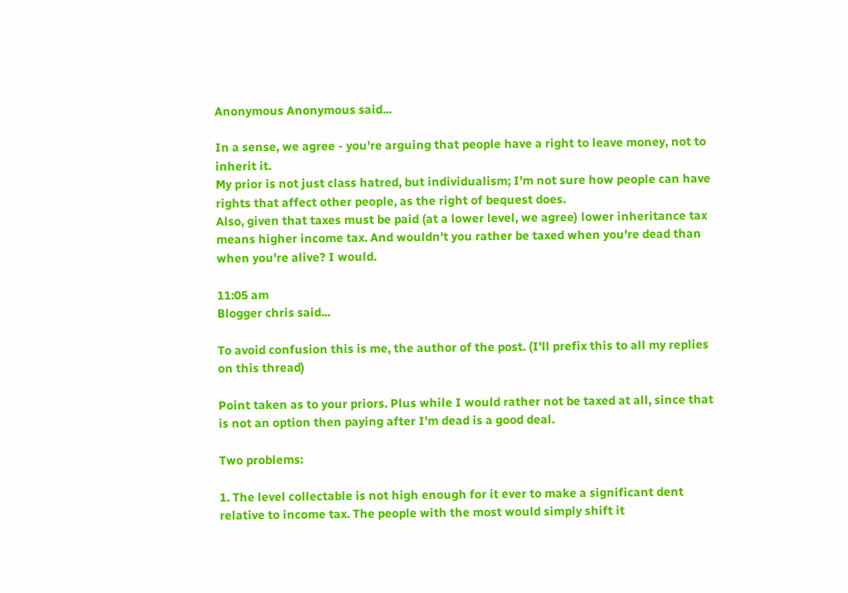Anonymous Anonymous said...

In a sense, we agree - you're arguing that people have a right to leave money, not to inherit it.
My prior is not just class hatred, but individualism; I'm not sure how people can have rights that affect other people, as the right of bequest does.
Also, given that taxes must be paid (at a lower level, we agree) lower inheritance tax means higher income tax. And wouldn't you rather be taxed when you're dead than when you're alive? I would.

11:05 am
Blogger chris said...

To avoid confusion this is me, the author of the post. (I'll prefix this to all my replies on this thread)

Point taken as to your priors. Plus while I would rather not be taxed at all, since that is not an option then paying after I'm dead is a good deal.

Two problems:

1. The level collectable is not high enough for it ever to make a significant dent relative to income tax. The people with the most would simply shift it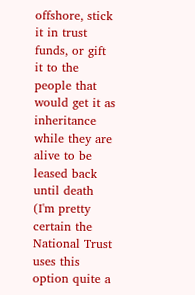offshore, stick it in trust funds, or gift it to the people that would get it as inheritance while they are alive to be leased back until death (I'm pretty certain the National Trust uses this option quite a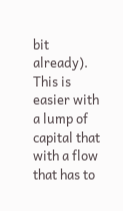bit already). This is easier with a lump of capital that with a flow that has to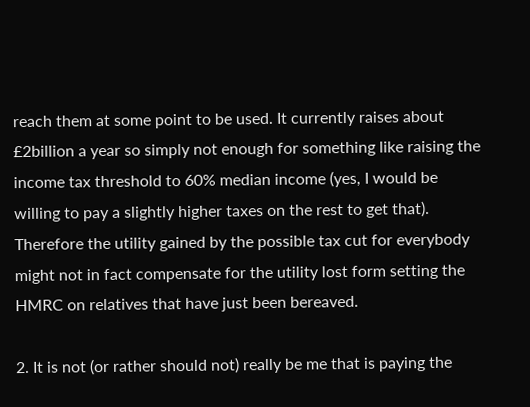reach them at some point to be used. It currently raises about £2billion a year so simply not enough for something like raising the income tax threshold to 60% median income (yes, I would be willing to pay a slightly higher taxes on the rest to get that). Therefore the utility gained by the possible tax cut for everybody might not in fact compensate for the utility lost form setting the HMRC on relatives that have just been bereaved.

2. It is not (or rather should not) really be me that is paying the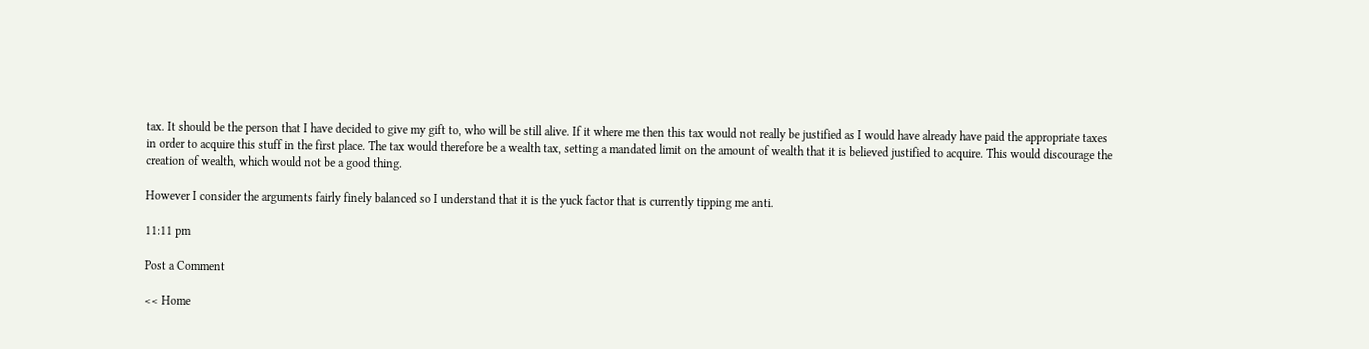tax. It should be the person that I have decided to give my gift to, who will be still alive. If it where me then this tax would not really be justified as I would have already have paid the appropriate taxes in order to acquire this stuff in the first place. The tax would therefore be a wealth tax, setting a mandated limit on the amount of wealth that it is believed justified to acquire. This would discourage the creation of wealth, which would not be a good thing.

However I consider the arguments fairly finely balanced so I understand that it is the yuck factor that is currently tipping me anti.

11:11 pm

Post a Comment

<< Home